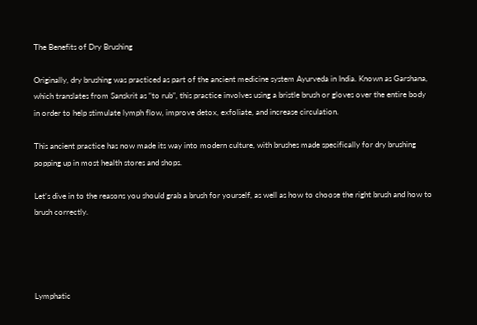The Benefits of Dry Brushing

Originally, dry brushing was practiced as part of the ancient medicine system Ayurveda in India. Known as Garshana, which translates from Sanskrit as “to rub”, this practice involves using a bristle brush or gloves over the entire body in order to help stimulate lymph flow, improve detox, exfoliate, and increase circulation.

This ancient practice has now made its way into modern culture, with brushes made specifically for dry brushing popping up in most health stores and shops.

Let’s dive in to the reasons you should grab a brush for yourself, as well as how to choose the right brush and how to brush correctly.




Lymphatic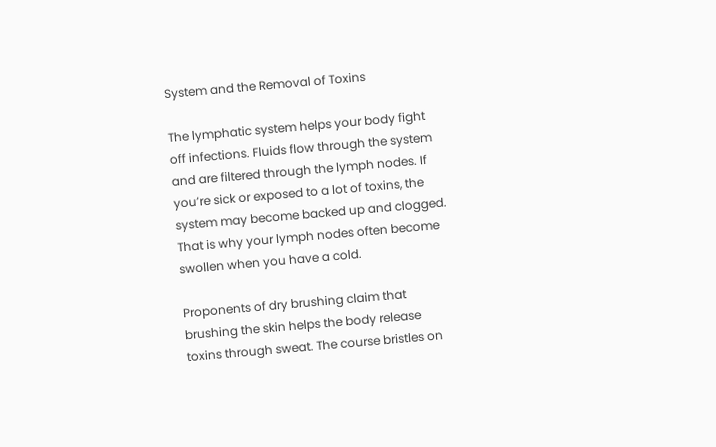System and the Removal of Toxins

The lymphatic system helps your body fight off infections. Fluids flow through the system and are filtered through the lymph nodes. If you’re sick or exposed to a lot of toxins, the system may become backed up and clogged. That is why your lymph nodes often become swollen when you have a cold.

Proponents of dry brushing claim that brushing the skin helps the body release toxins through sweat. The course bristles on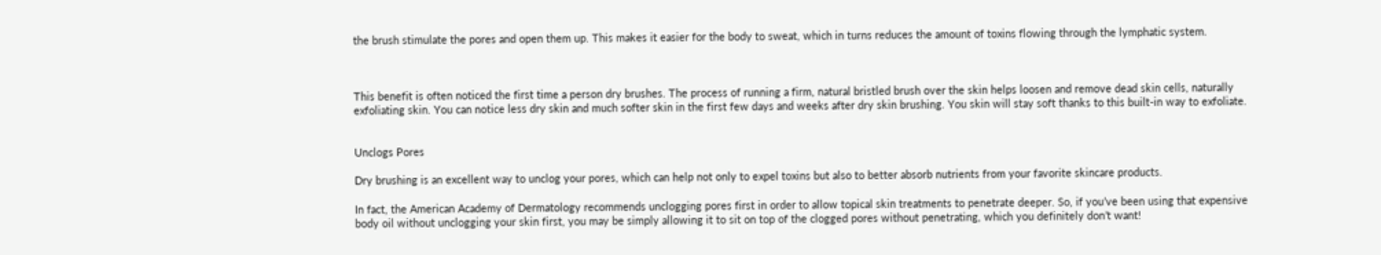the brush stimulate the pores and open them up. This makes it easier for the body to sweat, which in turns reduces the amount of toxins flowing through the lymphatic system.



This benefit is often noticed the first time a person dry brushes. The process of running a firm, natural bristled brush over the skin helps loosen and remove dead skin cells, naturally exfoliating skin. You can notice less dry skin and much softer skin in the first few days and weeks after dry skin brushing. You skin will stay soft thanks to this built-in way to exfoliate.


Unclogs Pores

Dry brushing is an excellent way to unclog your pores, which can help not only to expel toxins but also to better absorb nutrients from your favorite skincare products.

In fact, the American Academy of Dermatology recommends unclogging pores first in order to allow topical skin treatments to penetrate deeper. So, if you’ve been using that expensive body oil without unclogging your skin first, you may be simply allowing it to sit on top of the clogged pores without penetrating, which you definitely don’t want!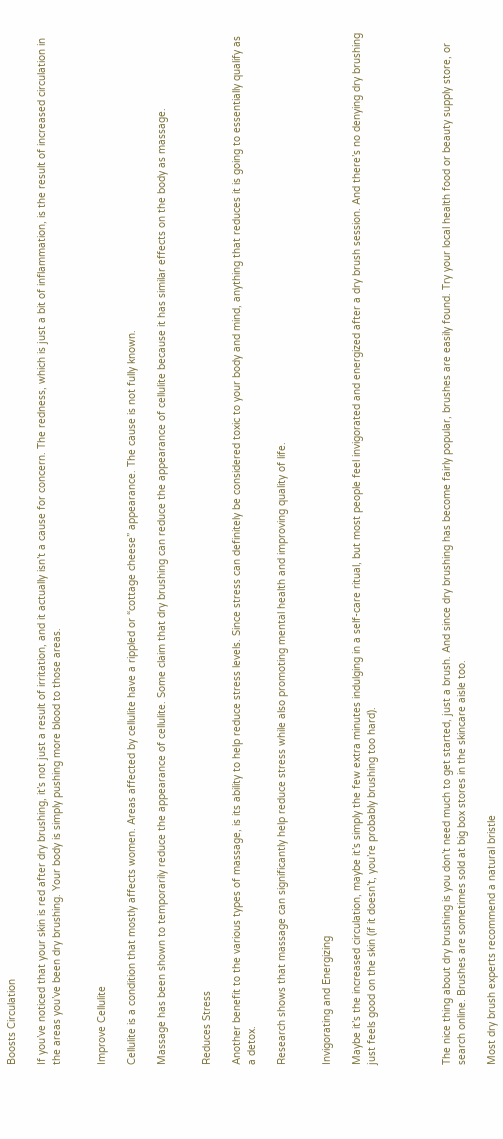Boosts Circulation

If you’ve noticed that your skin is red after dry brushing, it’s not just a result of irritation, and it actually isn’t a cause for concern. The redness, which is just a bit of inflammation, is the result of increased circulation in the areas you’ve been dry brushing. Your body is simply pushing more blood to those areas.


Improve Cellulite

Cellulite is a condition that mostly affects women. Areas affected by cellulite have a rippled or “cottage cheese” appearance. The cause is not fully known.

Massage has been shown to temporarily reduce the appearance of cellulite. Some claim that dry brushing can reduce the appearance of cellulite because it has similar effects on the body as massage.


Reduces Stress

Another benefit to the various types of massage, is its ability to help reduce stress levels. Since stress can definitely be considered toxic to your body and mind, anything that reduces it is going to essentially qualify as a detox.

Research shows that massage can significantly help reduce stress while also promoting mental health and improving quality of life.


Invigorating and Energizing

Maybe it’s the increased circulation, maybe it’s simply the few extra minutes indulging in a self-care ritual, but most people feel invigorated and energized after a dry brush session. And there’s no denying dry brushing just feels good on the skin (if it doesn’t, you’re probably brushing too hard).




The nice thing about dry brushing is you don’t need much to get started, just a brush. And since dry brushing has become fairly popular, brushes are easily found. Try your local health food or beauty supply store, or search online. Brushes are sometimes sold at big box stores in the skincare aisle too.

Most dry brush experts recommend a natural bristle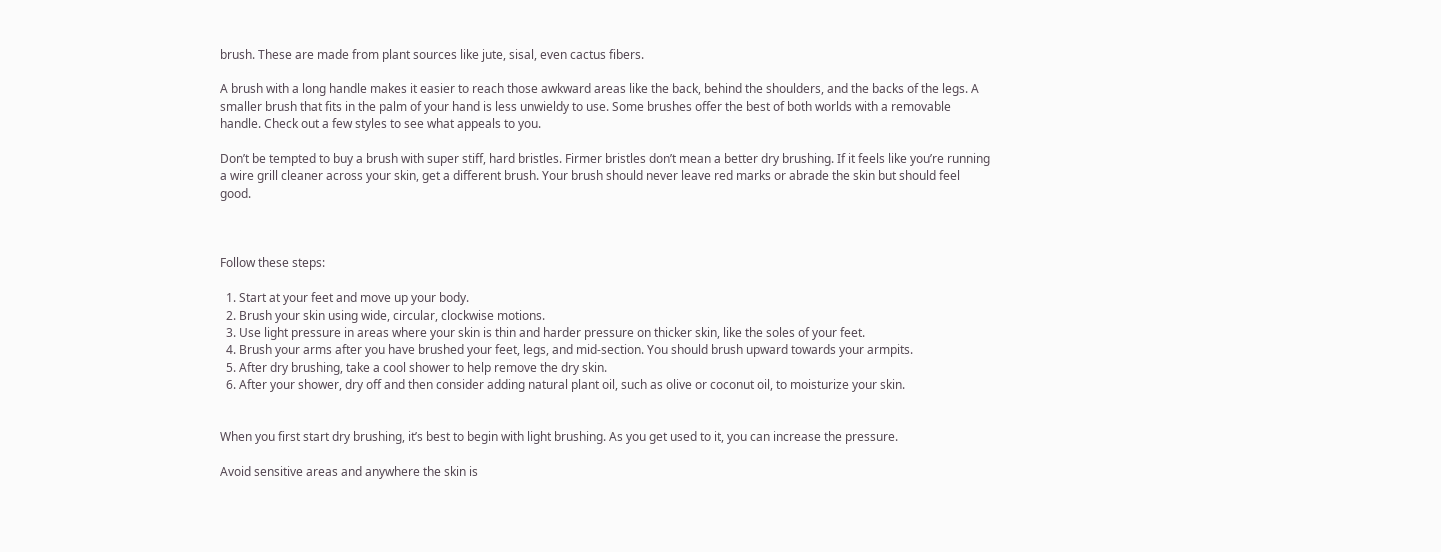brush. These are made from plant sources like jute, sisal, even cactus fibers.

A brush with a long handle makes it easier to reach those awkward areas like the back, behind the shoulders, and the backs of the legs. A smaller brush that fits in the palm of your hand is less unwieldy to use. Some brushes offer the best of both worlds with a removable handle. Check out a few styles to see what appeals to you.

Don’t be tempted to buy a brush with super stiff, hard bristles. Firmer bristles don’t mean a better dry brushing. If it feels like you’re running a wire grill cleaner across your skin, get a different brush. Your brush should never leave red marks or abrade the skin but should feel good.



Follow these steps:

  1. Start at your feet and move up your body.
  2. Brush your skin using wide, circular, clockwise motions.
  3. Use light pressure in areas where your skin is thin and harder pressure on thicker skin, like the soles of your feet.
  4. Brush your arms after you have brushed your feet, legs, and mid-section. You should brush upward towards your armpits.
  5. After dry brushing, take a cool shower to help remove the dry skin.
  6. After your shower, dry off and then consider adding natural plant oil, such as olive or coconut oil, to moisturize your skin.


When you first start dry brushing, it’s best to begin with light brushing. As you get used to it, you can increase the pressure.

Avoid sensitive areas and anywhere the skin is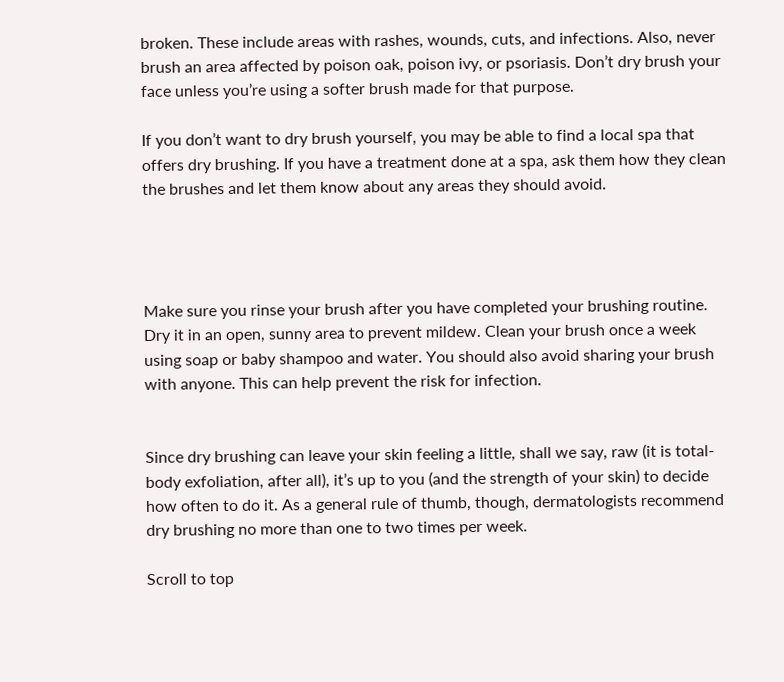broken. These include areas with rashes, wounds, cuts, and infections. Also, never brush an area affected by poison oak, poison ivy, or psoriasis. Don’t dry brush your face unless you’re using a softer brush made for that purpose.

If you don’t want to dry brush yourself, you may be able to find a local spa that offers dry brushing. If you have a treatment done at a spa, ask them how they clean the brushes and let them know about any areas they should avoid.




Make sure you rinse your brush after you have completed your brushing routine. Dry it in an open, sunny area to prevent mildew. Clean your brush once a week using soap or baby shampoo and water. You should also avoid sharing your brush with anyone. This can help prevent the risk for infection.


Since dry brushing can leave your skin feeling a little, shall we say, raw (it is total-body exfoliation, after all), it’s up to you (and the strength of your skin) to decide how often to do it. As a general rule of thumb, though, dermatologists recommend dry brushing no more than one to two times per week.

Scroll to top